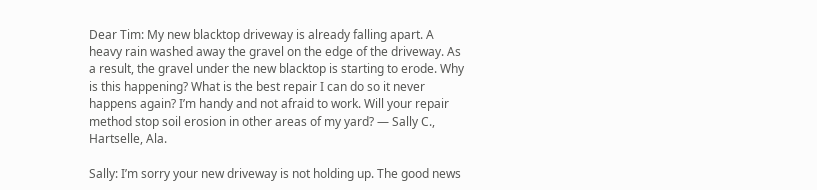Dear Tim: My new blacktop driveway is already falling apart. A heavy rain washed away the gravel on the edge of the driveway. As a result, the gravel under the new blacktop is starting to erode. Why is this happening? What is the best repair I can do so it never happens again? I’m handy and not afraid to work. Will your repair method stop soil erosion in other areas of my yard? — Sally C., Hartselle, Ala.

Sally: I’m sorry your new driveway is not holding up. The good news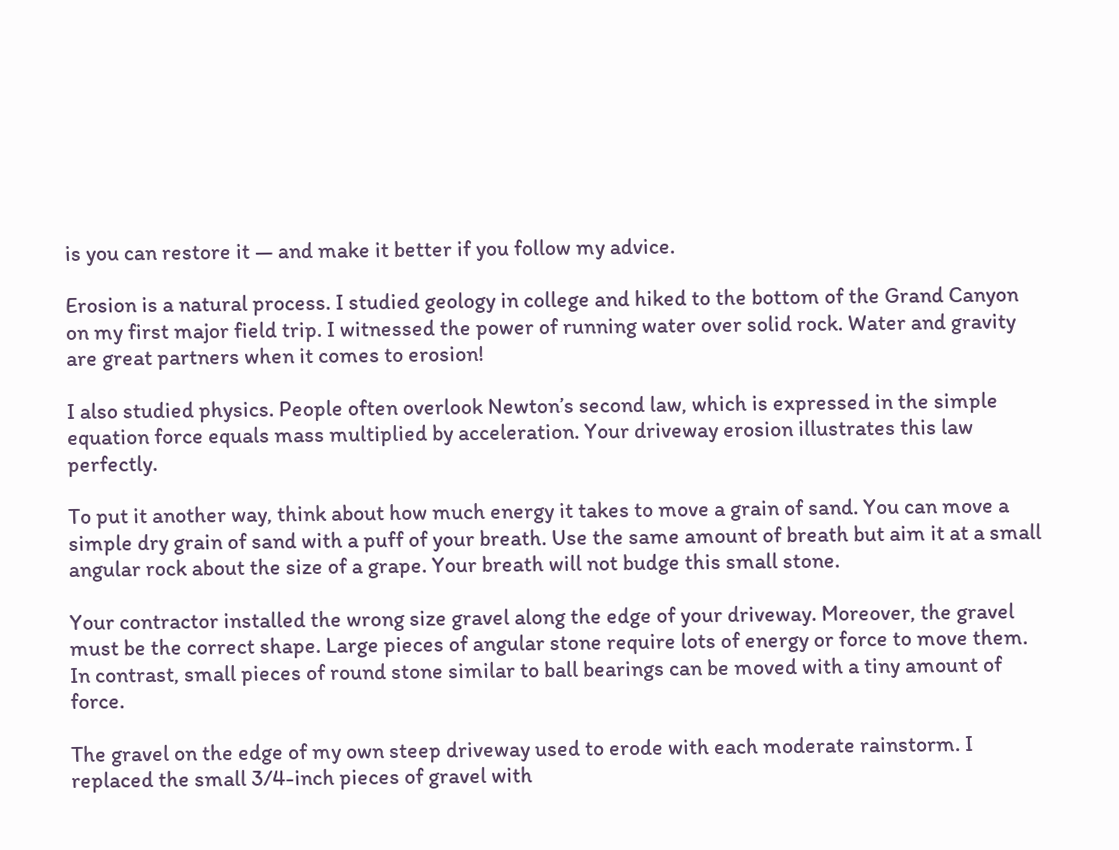is you can restore it — and make it better if you follow my advice.

Erosion is a natural process. I studied geology in college and hiked to the bottom of the Grand Canyon on my first major field trip. I witnessed the power of running water over solid rock. Water and gravity are great partners when it comes to erosion!

I also studied physics. People often overlook Newton’s second law, which is expressed in the simple equation force equals mass multiplied by acceleration. Your driveway erosion illustrates this law perfectly.

To put it another way, think about how much energy it takes to move a grain of sand. You can move a simple dry grain of sand with a puff of your breath. Use the same amount of breath but aim it at a small angular rock about the size of a grape. Your breath will not budge this small stone.

Your contractor installed the wrong size gravel along the edge of your driveway. Moreover, the gravel must be the correct shape. Large pieces of angular stone require lots of energy or force to move them. In contrast, small pieces of round stone similar to ball bearings can be moved with a tiny amount of force.

The gravel on the edge of my own steep driveway used to erode with each moderate rainstorm. I replaced the small 3/4-inch pieces of gravel with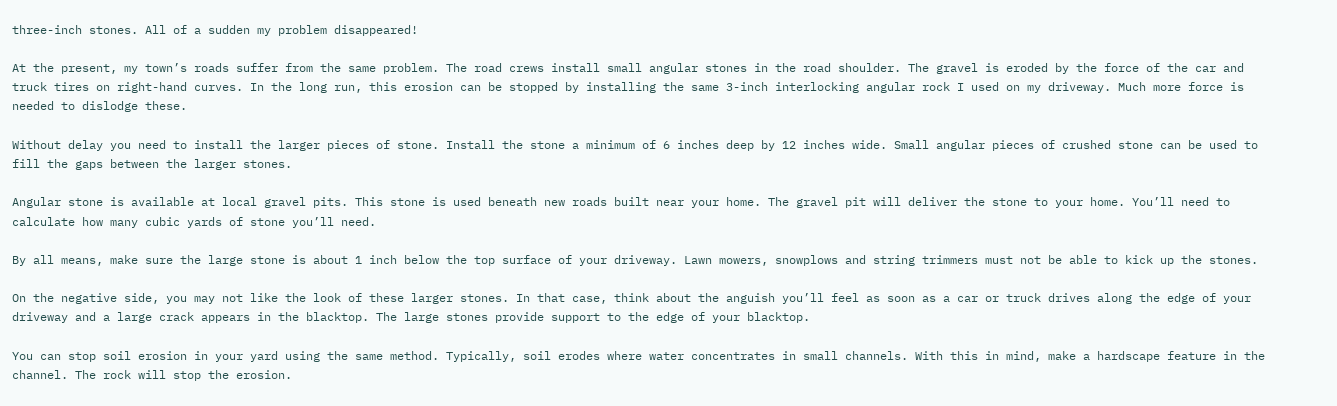three-inch stones. All of a sudden my problem disappeared!

At the present, my town’s roads suffer from the same problem. The road crews install small angular stones in the road shoulder. The gravel is eroded by the force of the car and truck tires on right-hand curves. In the long run, this erosion can be stopped by installing the same 3-inch interlocking angular rock I used on my driveway. Much more force is needed to dislodge these.

Without delay you need to install the larger pieces of stone. Install the stone a minimum of 6 inches deep by 12 inches wide. Small angular pieces of crushed stone can be used to fill the gaps between the larger stones.

Angular stone is available at local gravel pits. This stone is used beneath new roads built near your home. The gravel pit will deliver the stone to your home. You’ll need to calculate how many cubic yards of stone you’ll need.

By all means, make sure the large stone is about 1 inch below the top surface of your driveway. Lawn mowers, snowplows and string trimmers must not be able to kick up the stones.

On the negative side, you may not like the look of these larger stones. In that case, think about the anguish you’ll feel as soon as a car or truck drives along the edge of your driveway and a large crack appears in the blacktop. The large stones provide support to the edge of your blacktop.

You can stop soil erosion in your yard using the same method. Typically, soil erodes where water concentrates in small channels. With this in mind, make a hardscape feature in the channel. The rock will stop the erosion.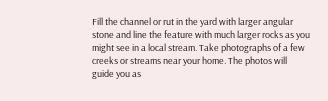Fill the channel or rut in the yard with larger angular stone and line the feature with much larger rocks as you might see in a local stream. Take photographs of a few creeks or streams near your home. The photos will guide you as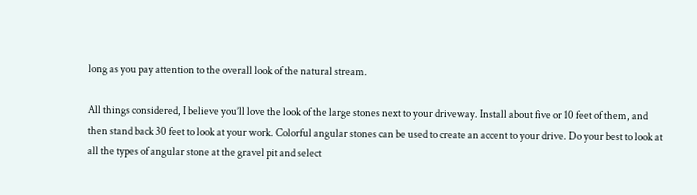long as you pay attention to the overall look of the natural stream.

All things considered, I believe you’ll love the look of the large stones next to your driveway. Install about five or 10 feet of them, and then stand back 30 feet to look at your work. Colorful angular stones can be used to create an accent to your drive. Do your best to look at all the types of angular stone at the gravel pit and select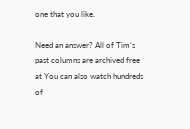one that you like.

Need an answer? All of Tim’s past columns are archived free at You can also watch hundreds of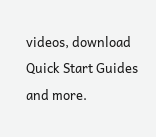videos, download Quick Start Guides and more.